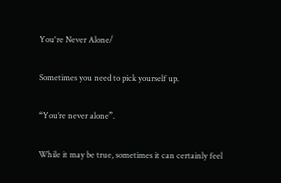You're Never Alone/

Sometimes you need to pick yourself up.

“You’re never alone”.

While it may be true, sometimes it can certainly feel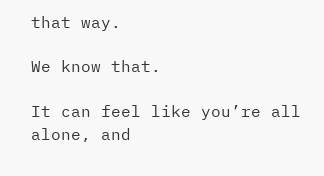that way.

We know that.

It can feel like you’re all alone, and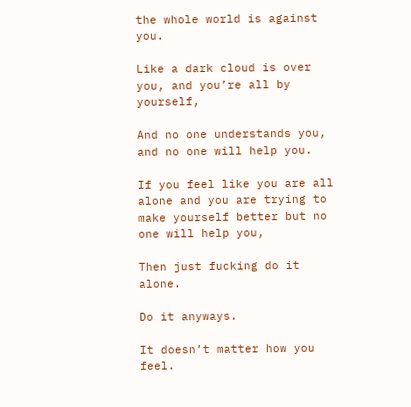the whole world is against you.

Like a dark cloud is over you, and you’re all by yourself,

And no one understands you, and no one will help you.

If you feel like you are all alone and you are trying to make yourself better but no one will help you,

Then just fucking do it alone.

Do it anyways.

It doesn’t matter how you feel.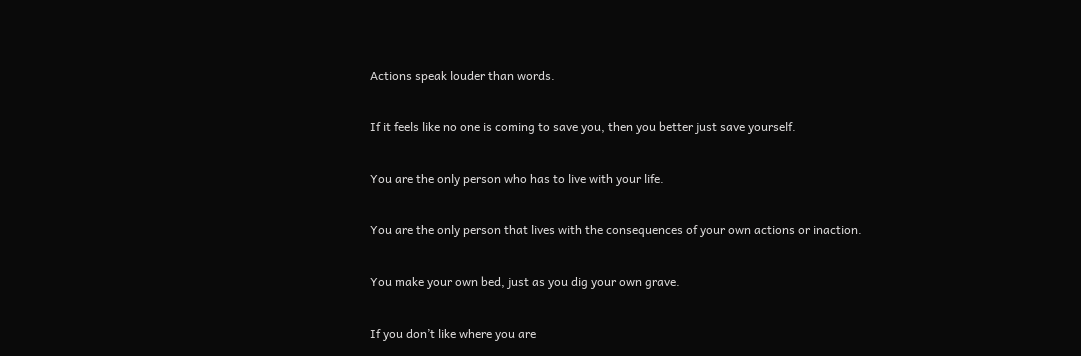Actions speak louder than words.

If it feels like no one is coming to save you, then you better just save yourself.

You are the only person who has to live with your life.

You are the only person that lives with the consequences of your own actions or inaction.

You make your own bed, just as you dig your own grave.

If you don’t like where you are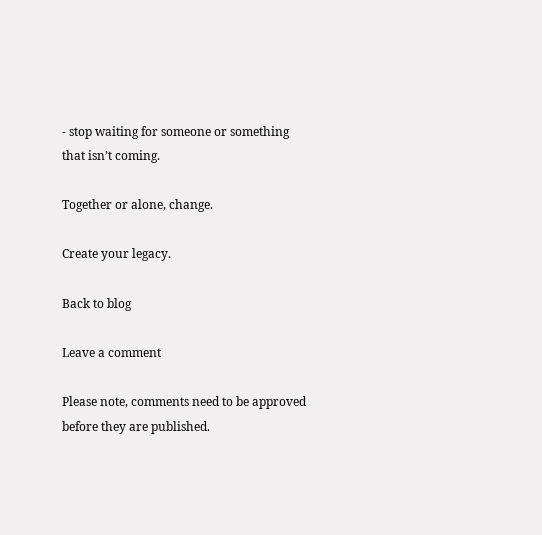- stop waiting for someone or something that isn’t coming.

Together or alone, change.

Create your legacy.

Back to blog

Leave a comment

Please note, comments need to be approved before they are published.